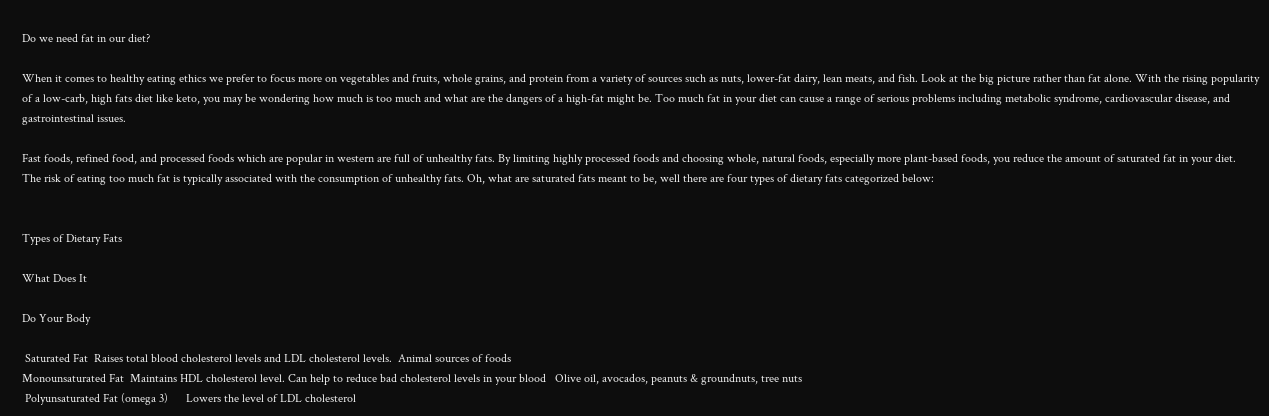Do we need fat in our diet?

When it comes to healthy eating ethics we prefer to focus more on vegetables and fruits, whole grains, and protein from a variety of sources such as nuts, lower-fat dairy, lean meats, and fish. Look at the big picture rather than fat alone. With the rising popularity of a low-carb, high fats diet like keto, you may be wondering how much is too much and what are the dangers of a high-fat might be. Too much fat in your diet can cause a range of serious problems including metabolic syndrome, cardiovascular disease, and gastrointestinal issues.

Fast foods, refined food, and processed foods which are popular in western are full of unhealthy fats. By limiting highly processed foods and choosing whole, natural foods, especially more plant-based foods, you reduce the amount of saturated fat in your diet.  The risk of eating too much fat is typically associated with the consumption of unhealthy fats. Oh, what are saturated fats meant to be, well there are four types of dietary fats categorized below:


Types of Dietary Fats

What Does It

Do Your Body

 Saturated Fat  Raises total blood cholesterol levels and LDL cholesterol levels.  Animal sources of foods
Monounsaturated Fat  Maintains HDL cholesterol level. Can help to reduce bad cholesterol levels in your blood   Olive oil, avocados, peanuts & groundnuts, tree nuts
 Polyunsaturated Fat (omega 3)      Lowers the level of LDL cholesterol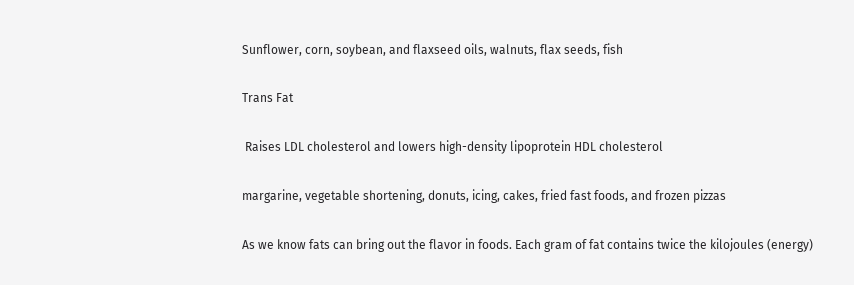Sunflower, corn, soybean, and flaxseed oils, walnuts, flax seeds, fish

Trans Fat

 Raises LDL cholesterol and lowers high-density lipoprotein HDL cholesterol

margarine, vegetable shortening, donuts, icing, cakes, fried fast foods, and frozen pizzas

As we know fats can bring out the flavor in foods. Each gram of fat contains twice the kilojoules (energy)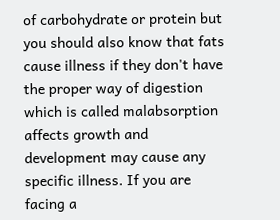of carbohydrate or protein but you should also know that fats cause illness if they don't have the proper way of digestion which is called malabsorption affects growth and development may cause any specific illness. If you are facing a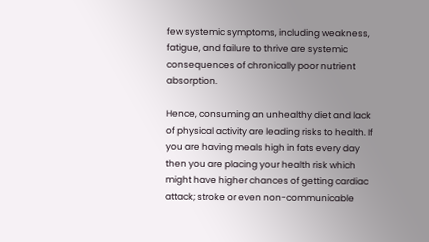few systemic symptoms, including weakness, fatigue, and failure to thrive are systemic consequences of chronically poor nutrient absorption.

Hence, consuming an unhealthy diet and lack of physical activity are leading risks to health. If you are having meals high in fats every day then you are placing your health risk which might have higher chances of getting cardiac attack; stroke or even non-communicable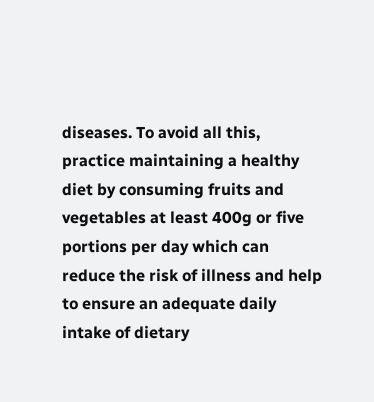diseases. To avoid all this, practice maintaining a healthy diet by consuming fruits and vegetables at least 400g or five portions per day which can reduce the risk of illness and help to ensure an adequate daily intake of dietary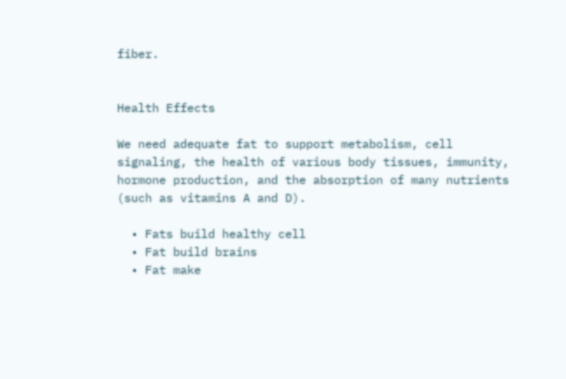fiber.


Health Effects

We need adequate fat to support metabolism, cell signaling, the health of various body tissues, immunity, hormone production, and the absorption of many nutrients (such as vitamins A and D).

  • Fats build healthy cell
  • Fat build brains
  • Fat make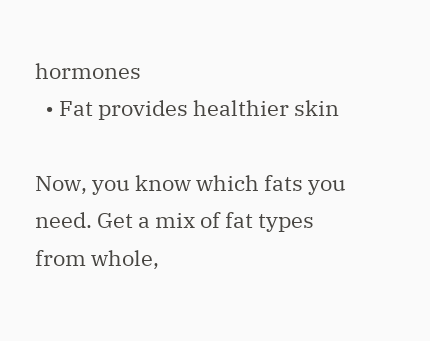hormones
  • Fat provides healthier skin

Now, you know which fats you need. Get a mix of fat types from whole,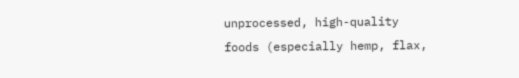unprocessed, high-quality foods (especially hemp, flax,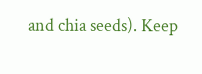and chia seeds). Keep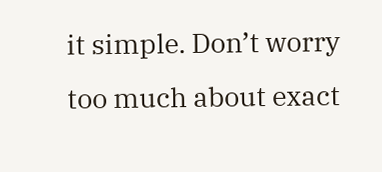it simple. Don’t worry too much about exact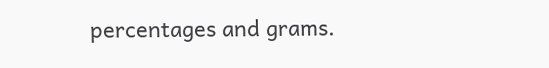percentages and grams.